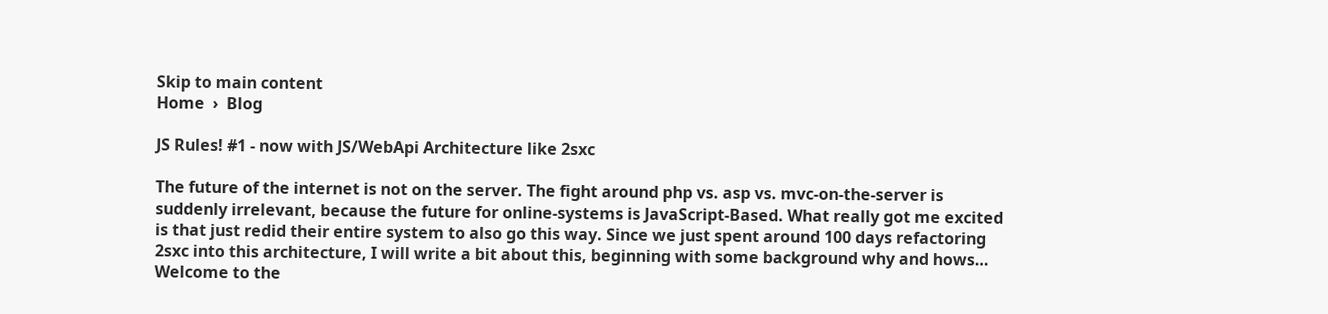Skip to main content
Home  ›  Blog

JS Rules! #1 - now with JS/WebApi Architecture like 2sxc

The future of the internet is not on the server. The fight around php vs. asp vs. mvc-on-the-server is suddenly irrelevant, because the future for online-systems is JavaScript-Based. What really got me excited is that just redid their entire system to also go this way. Since we just spent around 100 days refactoring 2sxc into this architecture, I will write a bit about this, beginning with some background why and hows… Welcome to the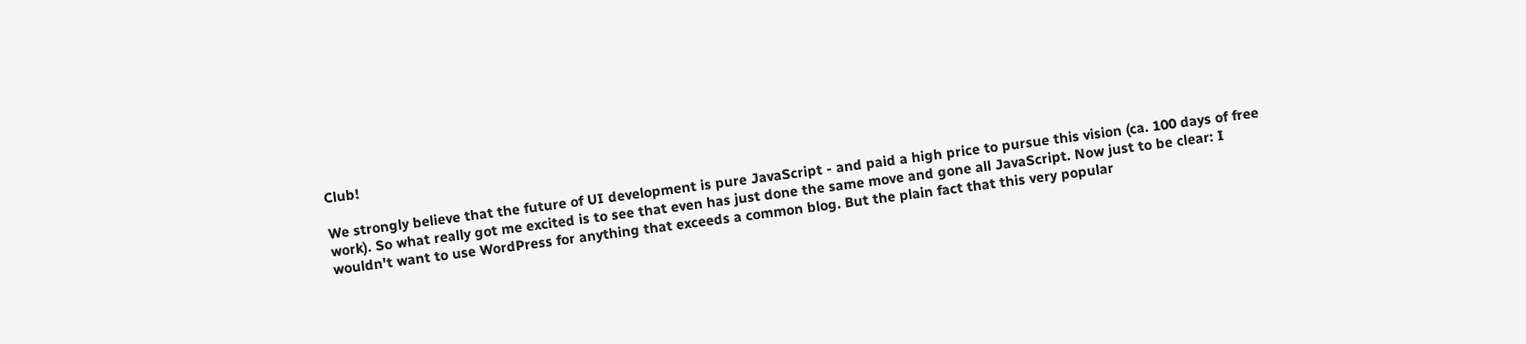Club!

We strongly believe that the future of UI development is pure JavaScript - and paid a high price to pursue this vision (ca. 100 days of free work). So what really got me excited is to see that even has just done the same move and gone all JavaScript. Now just to be clear: I wouldn't want to use WordPress for anything that exceeds a common blog. But the plain fact that this very popular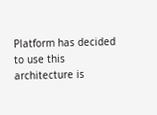Platform has decided to use this architecture is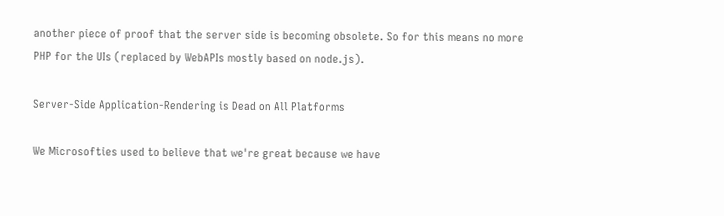another piece of proof that the server side is becoming obsolete. So for this means no more PHP for the UIs (replaced by WebAPIs mostly based on node.js).

Server-Side Application-Rendering is Dead on All Platforms

We Microsofties used to believe that we're great because we have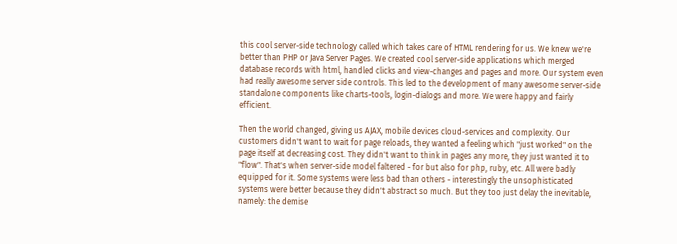this cool server-side technology called which takes care of HTML rendering for us. We knew we're better than PHP or Java Server Pages. We created cool server-side applications which merged database records with html, handled clicks and view-changes and pages and more. Our system even had really awesome server side controls. This led to the development of many awesome server-side standalone components like charts-tools, login-dialogs and more. We were happy and fairly efficient.

Then the world changed, giving us AJAX, mobile devices cloud-services and complexity. Our customers didn't want to wait for page reloads, they wanted a feeling which "just worked" on the page itself at decreasing cost. They didn't want to think in pages any more, they just wanted it to "flow". That's when server-side model faltered - for but also for php, ruby, etc. All were badly equipped for it. Some systems were less bad than others - interestingly the unsophisticated systems were better because they didn't abstract so much. But they too just delay the inevitable, namely: the demise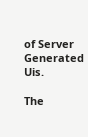of Server Generated Uis.

The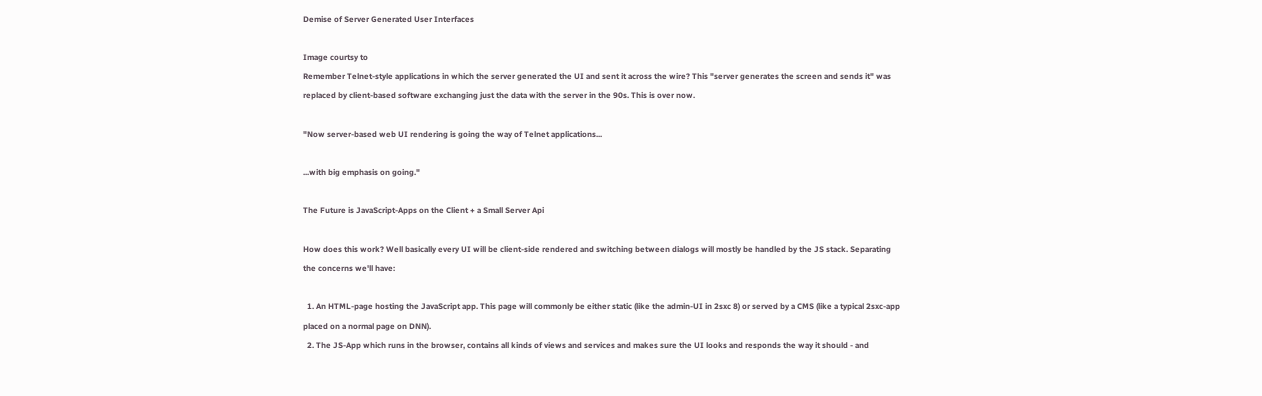Demise of Server Generated User Interfaces

Image courtsy to
Remember Telnet-style applications in which the server generated the UI and sent it across the wire? This "server generates the screen and sends it" was replaced by client-based software exchanging just the data with the server in the 90s. This is over now.

"Now server-based web UI rendering is going the way of Telnet applications...

...with big emphasis on going."

The Future is JavaScript-Apps on the Client + a Small Server Api

How does this work? Well basically every UI will be client-side rendered and switching between dialogs will mostly be handled by the JS stack. Separating the concerns we'll have:

  1. An HTML-page hosting the JavaScript app. This page will commonly be either static (like the admin-UI in 2sxc 8) or served by a CMS (like a typical 2sxc-app placed on a normal page on DNN).
  2. The JS-App which runs in the browser, contains all kinds of views and services and makes sure the UI looks and responds the way it should - and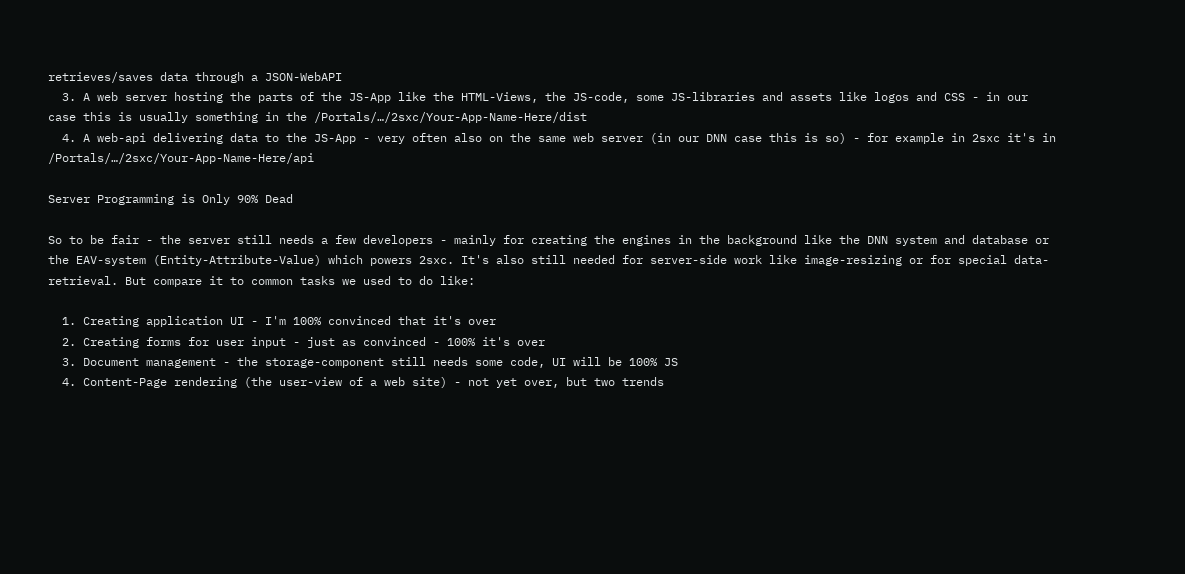retrieves/saves data through a JSON-WebAPI
  3. A web server hosting the parts of the JS-App like the HTML-Views, the JS-code, some JS-libraries and assets like logos and CSS - in our case this is usually something in the /Portals/…/2sxc/Your-App-Name-Here/dist
  4. A web-api delivering data to the JS-App - very often also on the same web server (in our DNN case this is so) - for example in 2sxc it's in /Portals/…/2sxc/Your-App-Name-Here/api

Server Programming is Only 90% Dead

So to be fair - the server still needs a few developers - mainly for creating the engines in the background like the DNN system and database or the EAV-system (Entity-Attribute-Value) which powers 2sxc. It's also still needed for server-side work like image-resizing or for special data-retrieval. But compare it to common tasks we used to do like:

  1. Creating application UI - I'm 100% convinced that it's over
  2. Creating forms for user input - just as convinced - 100% it's over
  3. Document management - the storage-component still needs some code, UI will be 100% JS
  4. Content-Page rendering (the user-view of a web site) - not yet over, but two trends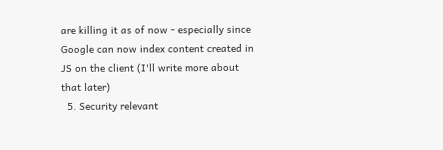are killing it as of now - especially since Google can now index content created in JS on the client (I'll write more about that later)
  5. Security relevant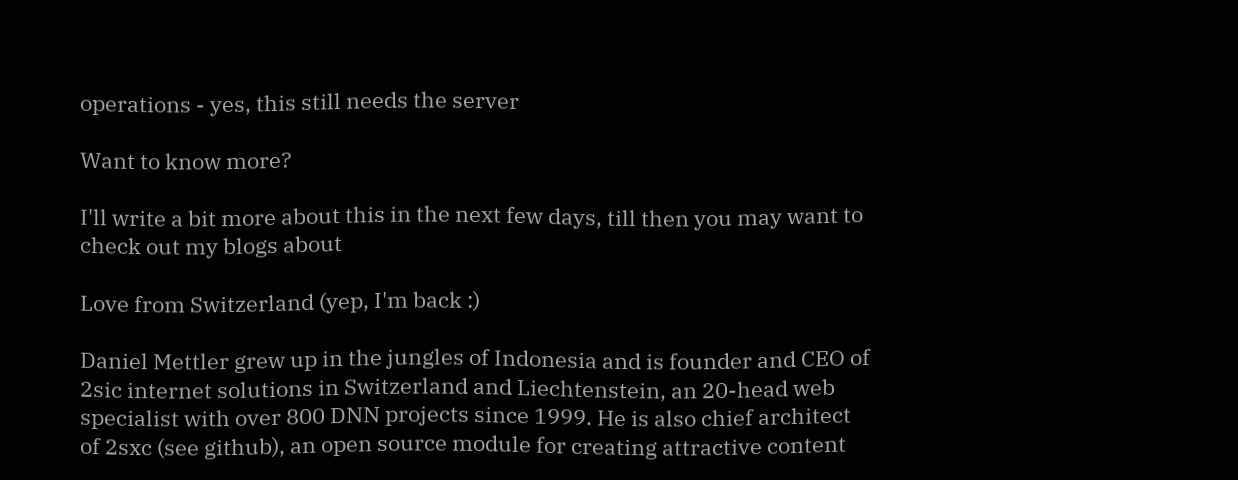operations - yes, this still needs the server

Want to know more?

I'll write a bit more about this in the next few days, till then you may want to check out my blogs about

Love from Switzerland (yep, I'm back :)

Daniel Mettler grew up in the jungles of Indonesia and is founder and CEO of 2sic internet solutions in Switzerland and Liechtenstein, an 20-head web specialist with over 800 DNN projects since 1999. He is also chief architect of 2sxc (see github), an open source module for creating attractive content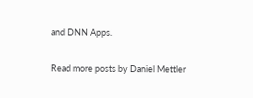and DNN Apps.

Read more posts by Daniel Mettler